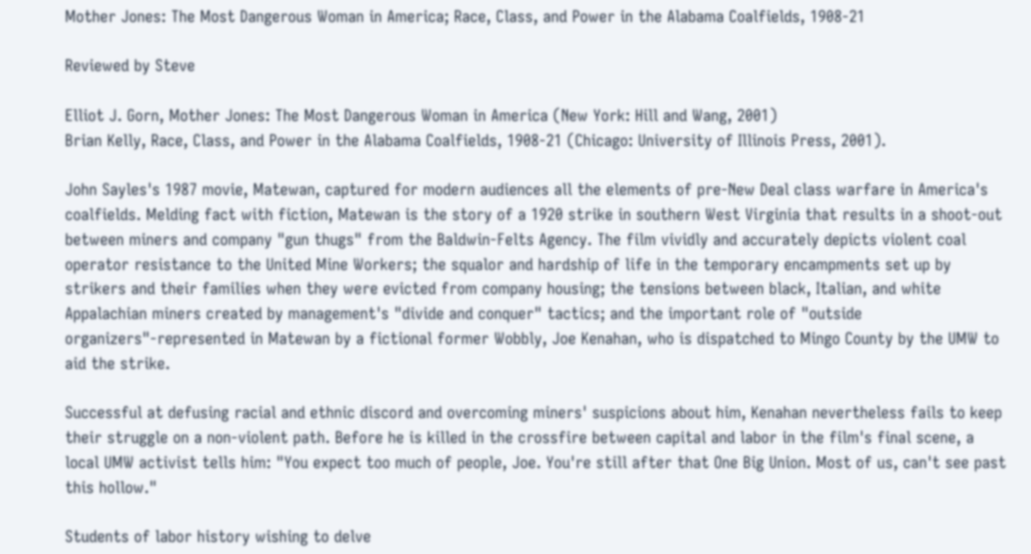Mother Jones: The Most Dangerous Woman in America; Race, Class, and Power in the Alabama Coalfields, 1908-21

Reviewed by Steve

Elliot J. Gorn, Mother Jones: The Most Dangerous Woman in America (New York: Hill and Wang, 2001)
Brian Kelly, Race, Class, and Power in the Alabama Coalfields, 1908-21 (Chicago: University of Illinois Press, 2001).

John Sayles's 1987 movie, Matewan, captured for modern audiences all the elements of pre-New Deal class warfare in America's coalfields. Melding fact with fiction, Matewan is the story of a 1920 strike in southern West Virginia that results in a shoot-out between miners and company "gun thugs" from the Baldwin-Felts Agency. The film vividly and accurately depicts violent coal operator resistance to the United Mine Workers; the squalor and hardship of life in the temporary encampments set up by strikers and their families when they were evicted from company housing; the tensions between black, Italian, and white Appalachian miners created by management's "divide and conquer" tactics; and the important role of "outside organizers"-represented in Matewan by a fictional former Wobbly, Joe Kenahan, who is dispatched to Mingo County by the UMW to aid the strike.

Successful at defusing racial and ethnic discord and overcoming miners' suspicions about him, Kenahan nevertheless fails to keep their struggle on a non-violent path. Before he is killed in the crossfire between capital and labor in the film's final scene, a local UMW activist tells him: "You expect too much of people, Joe. You're still after that One Big Union. Most of us, can't see past this hollow."

Students of labor history wishing to delve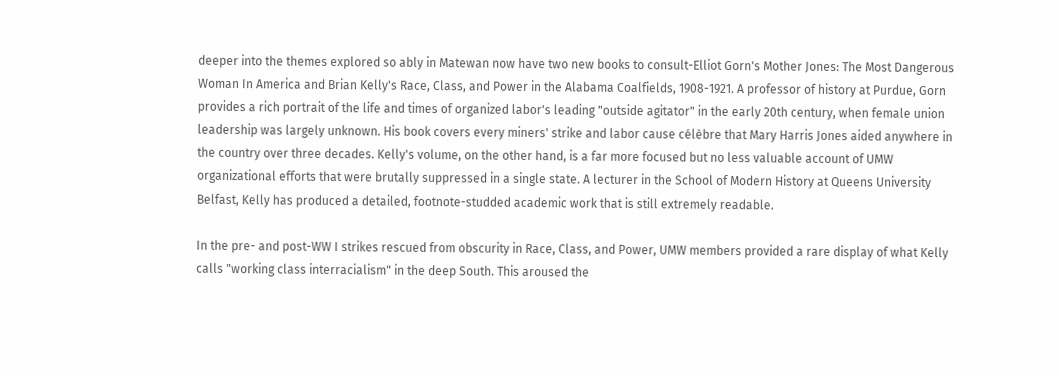deeper into the themes explored so ably in Matewan now have two new books to consult-Elliot Gorn's Mother Jones: The Most Dangerous Woman In America and Brian Kelly's Race, Class, and Power in the Alabama Coalfields, 1908-1921. A professor of history at Purdue, Gorn provides a rich portrait of the life and times of organized labor's leading "outside agitator" in the early 20th century, when female union leadership was largely unknown. His book covers every miners' strike and labor cause célèbre that Mary Harris Jones aided anywhere in the country over three decades. Kelly's volume, on the other hand, is a far more focused but no less valuable account of UMW organizational efforts that were brutally suppressed in a single state. A lecturer in the School of Modern History at Queens University Belfast, Kelly has produced a detailed, footnote-studded academic work that is still extremely readable.

In the pre- and post-WW I strikes rescued from obscurity in Race, Class, and Power, UMW members provided a rare display of what Kelly calls "working class interracialism" in the deep South. This aroused the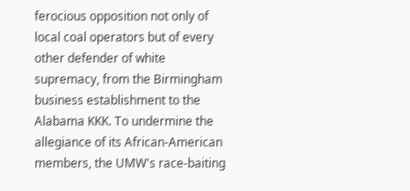ferocious opposition not only of local coal operators but of every other defender of white supremacy, from the Birmingham business establishment to the Alabama KKK. To undermine the allegiance of its African-American members, the UMW's race-baiting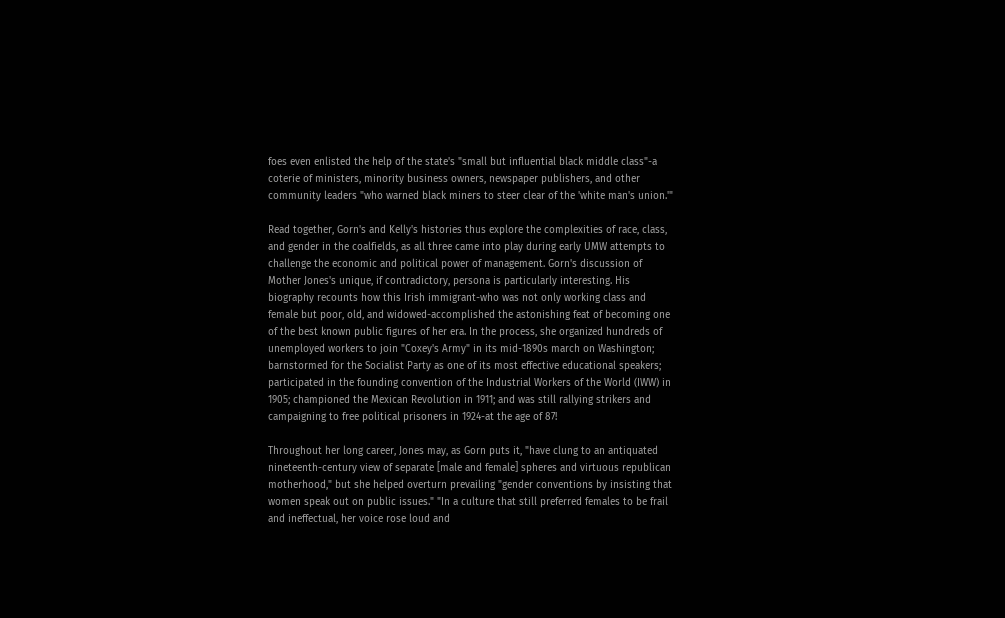foes even enlisted the help of the state's "small but influential black middle class"-a coterie of ministers, minority business owners, newspaper publishers, and other community leaders "who warned black miners to steer clear of the 'white man's union.'"

Read together, Gorn's and Kelly's histories thus explore the complexities of race, class, and gender in the coalfields, as all three came into play during early UMW attempts to challenge the economic and political power of management. Gorn's discussion of Mother Jones's unique, if contradictory, persona is particularly interesting. His biography recounts how this Irish immigrant-who was not only working class and female but poor, old, and widowed-accomplished the astonishing feat of becoming one of the best known public figures of her era. In the process, she organized hundreds of unemployed workers to join "Coxey's Army" in its mid-1890s march on Washington; barnstormed for the Socialist Party as one of its most effective educational speakers; participated in the founding convention of the Industrial Workers of the World (IWW) in 1905; championed the Mexican Revolution in 1911; and was still rallying strikers and campaigning to free political prisoners in 1924-at the age of 87!

Throughout her long career, Jones may, as Gorn puts it, "have clung to an antiquated nineteenth-century view of separate [male and female] spheres and virtuous republican motherhood," but she helped overturn prevailing "gender conventions by insisting that women speak out on public issues." "In a culture that still preferred females to be frail and ineffectual, her voice rose loud and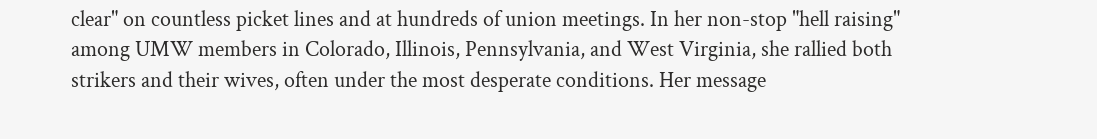clear" on countless picket lines and at hundreds of union meetings. In her non-stop "hell raising" among UMW members in Colorado, Illinois, Pennsylvania, and West Virginia, she rallied both strikers and their wives, often under the most desperate conditions. Her message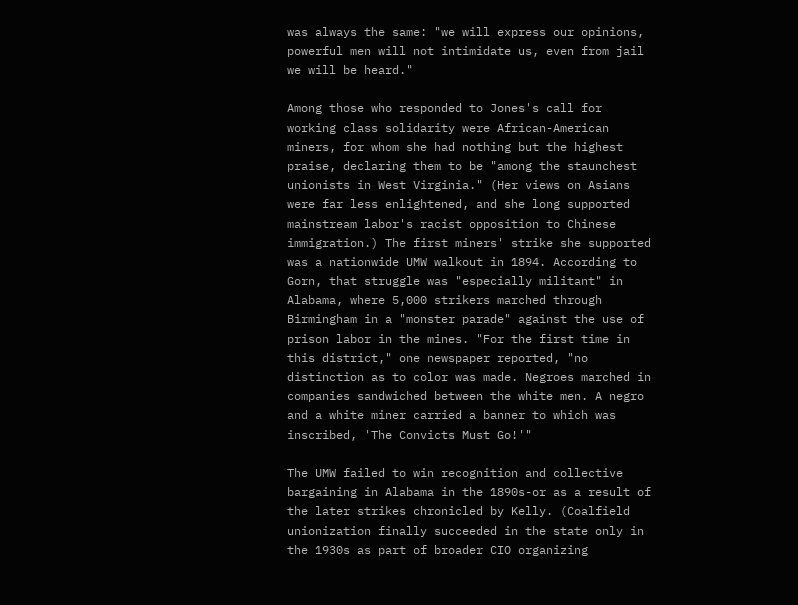was always the same: "we will express our opinions, powerful men will not intimidate us, even from jail we will be heard."

Among those who responded to Jones's call for working class solidarity were African-American miners, for whom she had nothing but the highest praise, declaring them to be "among the staunchest unionists in West Virginia." (Her views on Asians were far less enlightened, and she long supported mainstream labor's racist opposition to Chinese immigration.) The first miners' strike she supported was a nationwide UMW walkout in 1894. According to Gorn, that struggle was "especially militant" in Alabama, where 5,000 strikers marched through Birmingham in a "monster parade" against the use of prison labor in the mines. "For the first time in this district," one newspaper reported, "no distinction as to color was made. Negroes marched in companies sandwiched between the white men. A negro and a white miner carried a banner to which was inscribed, 'The Convicts Must Go!'"

The UMW failed to win recognition and collective bargaining in Alabama in the 1890s-or as a result of the later strikes chronicled by Kelly. (Coalfield unionization finally succeeded in the state only in the 1930s as part of broader CIO organizing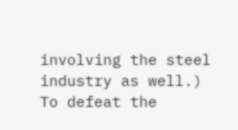involving the steel industry as well.) To defeat the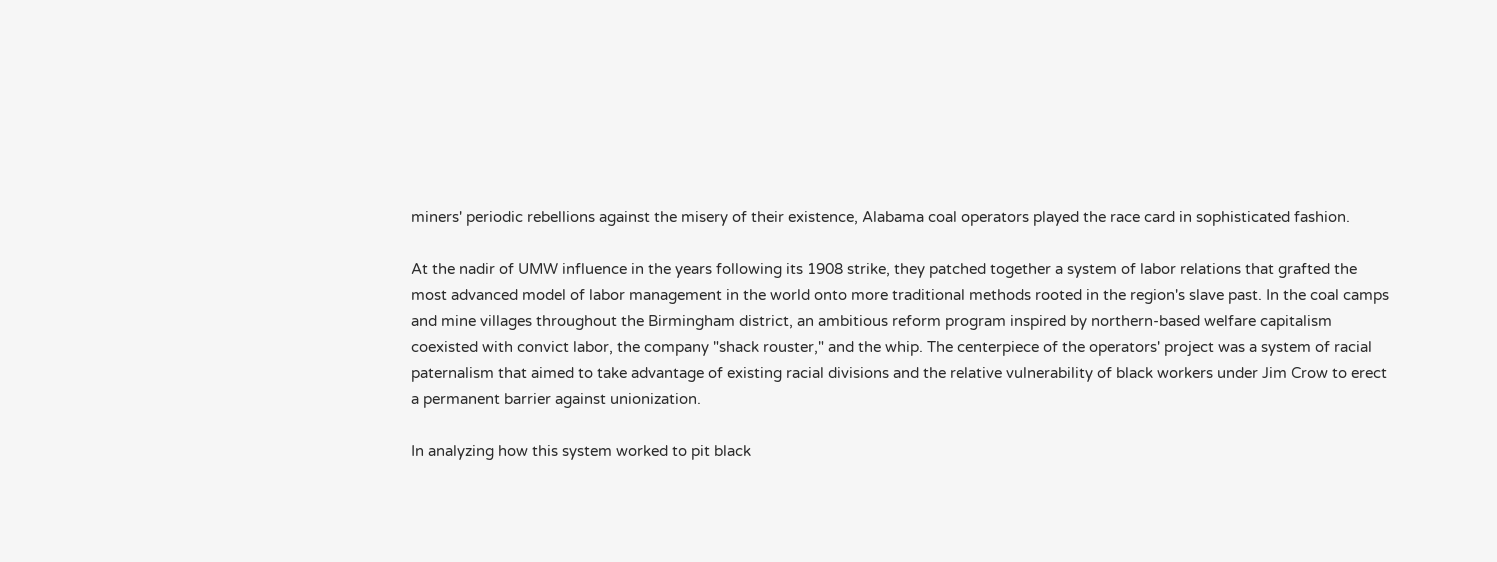miners' periodic rebellions against the misery of their existence, Alabama coal operators played the race card in sophisticated fashion.

At the nadir of UMW influence in the years following its 1908 strike, they patched together a system of labor relations that grafted the most advanced model of labor management in the world onto more traditional methods rooted in the region's slave past. In the coal camps and mine villages throughout the Birmingham district, an ambitious reform program inspired by northern-based welfare capitalism coexisted with convict labor, the company "shack rouster," and the whip. The centerpiece of the operators' project was a system of racial paternalism that aimed to take advantage of existing racial divisions and the relative vulnerability of black workers under Jim Crow to erect a permanent barrier against unionization.

In analyzing how this system worked to pit black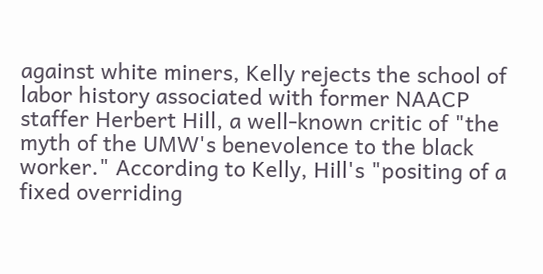against white miners, Kelly rejects the school of labor history associated with former NAACP staffer Herbert Hill, a well-known critic of "the myth of the UMW's benevolence to the black worker." According to Kelly, Hill's "positing of a fixed overriding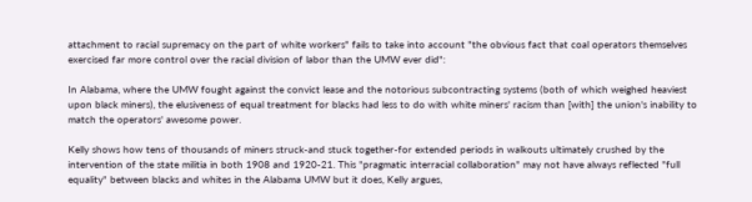attachment to racial supremacy on the part of white workers" fails to take into account "the obvious fact that coal operators themselves exercised far more control over the racial division of labor than the UMW ever did":

In Alabama, where the UMW fought against the convict lease and the notorious subcontracting systems (both of which weighed heaviest upon black miners), the elusiveness of equal treatment for blacks had less to do with white miners' racism than [with] the union's inability to match the operators' awesome power.

Kelly shows how tens of thousands of miners struck-and stuck together-for extended periods in walkouts ultimately crushed by the intervention of the state militia in both 1908 and 1920-21. This "pragmatic interracial collaboration" may not have always reflected "full equality" between blacks and whites in the Alabama UMW but it does, Kelly argues,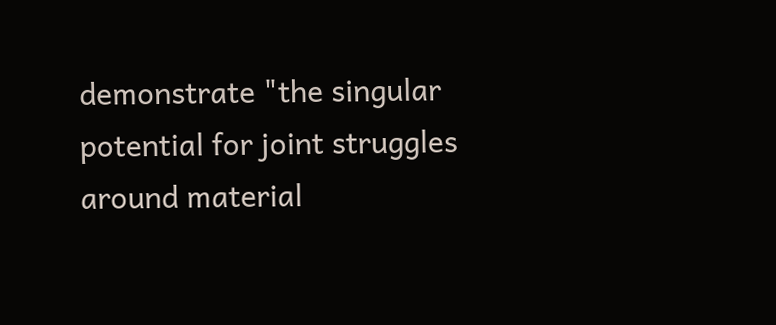demonstrate "the singular potential for joint struggles around material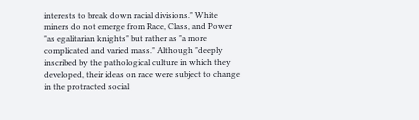interests to break down racial divisions." White miners do not emerge from Race, Class, and Power "as egalitarian knights" but rather as "a more complicated and varied mass." Although "deeply inscribed by the pathological culture in which they developed, their ideas on race were subject to change in the protracted social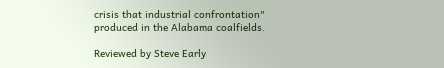crisis that industrial confrontation" produced in the Alabama coalfields.

Reviewed by Steve Early